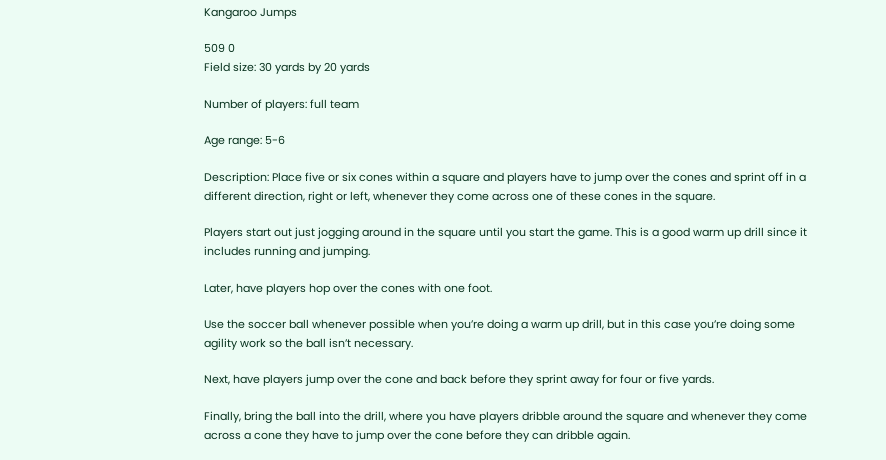Kangaroo Jumps

509 0
Field size: 30 yards by 20 yards

Number of players: full team

Age range: 5-6

Description: Place five or six cones within a square and players have to jump over the cones and sprint off in a different direction, right or left, whenever they come across one of these cones in the square.

Players start out just jogging around in the square until you start the game. This is a good warm up drill since it includes running and jumping.

Later, have players hop over the cones with one foot.

Use the soccer ball whenever possible when you’re doing a warm up drill, but in this case you’re doing some agility work so the ball isn’t necessary.

Next, have players jump over the cone and back before they sprint away for four or five yards.

Finally, bring the ball into the drill, where you have players dribble around the square and whenever they come across a cone they have to jump over the cone before they can dribble again.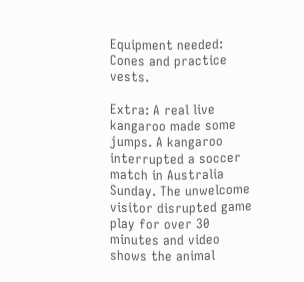Equipment needed: Cones and practice vests.

Extra: A real live kangaroo made some jumps. A kangaroo interrupted a soccer match in Australia Sunday. The unwelcome visitor disrupted game play for over 30 minutes and video shows the animal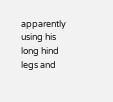apparently using his long hind legs and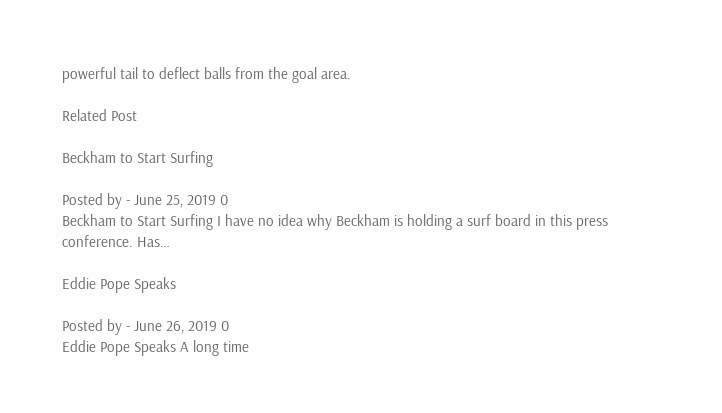powerful tail to deflect balls from the goal area.

Related Post

Beckham to Start Surfing

Posted by - June 25, 2019 0
Beckham to Start Surfing I have no idea why Beckham is holding a surf board in this press conference. Has…

Eddie Pope Speaks

Posted by - June 26, 2019 0
Eddie Pope Speaks A long time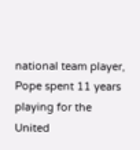national team player, Pope spent 11 years playing for the United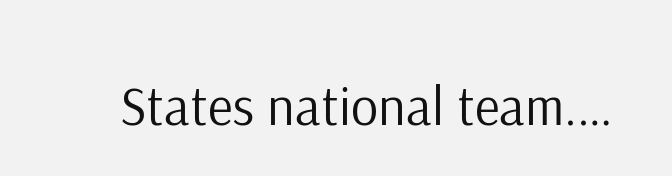States national team.…